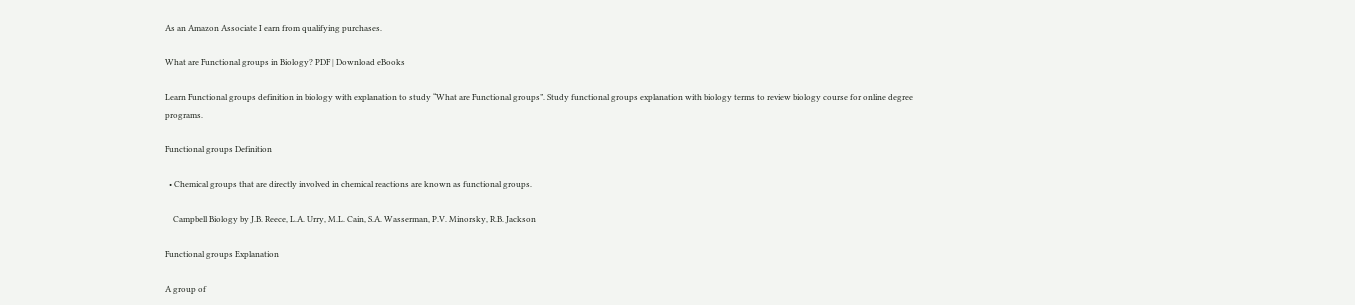As an Amazon Associate I earn from qualifying purchases.

What are Functional groups in Biology? PDF | Download eBooks

Learn Functional groups definition in biology with explanation to study “What are Functional groups”. Study functional groups explanation with biology terms to review biology course for online degree programs.

Functional groups Definition

  • Chemical groups that are directly involved in chemical reactions are known as functional groups.

    Campbell Biology by J.B. Reece, L.A. Urry, M.L. Cain, S.A. Wasserman, P.V. Minorsky, R.B. Jackson

Functional groups Explanation

A group of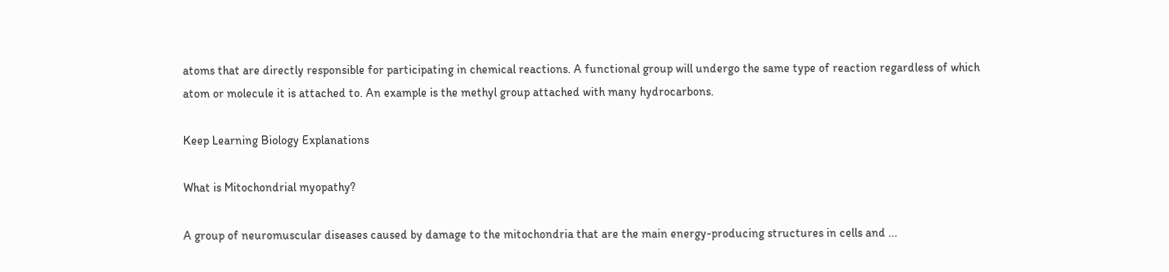atoms that are directly responsible for participating in chemical reactions. A functional group will undergo the same type of reaction regardless of which atom or molecule it is attached to. An example is the methyl group attached with many hydrocarbons.

Keep Learning Biology Explanations

What is Mitochondrial myopathy?

A group of neuromuscular diseases caused by damage to the mitochondria that are the main energy-producing structures in cells and ...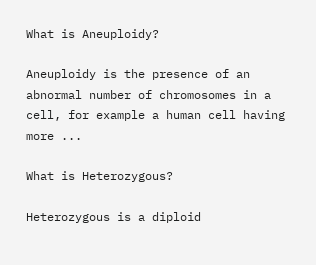What is Aneuploidy?

Aneuploidy is the presence of an abnormal number of chromosomes in a cell, for example a human cell having more ...

What is Heterozygous?

Heterozygous is a diploid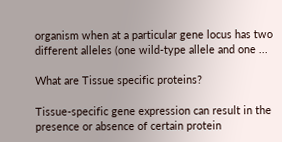organism when at a particular gene locus has two different alleles (one wild-type allele and one ...

What are Tissue specific proteins?

Tissue-specific gene expression can result in the presence or absence of certain protein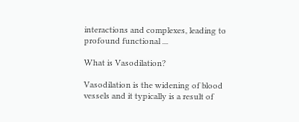interactions and complexes, leading to profound functional ...

What is Vasodilation?

Vasodilation is the widening of blood vessels and it typically is a result of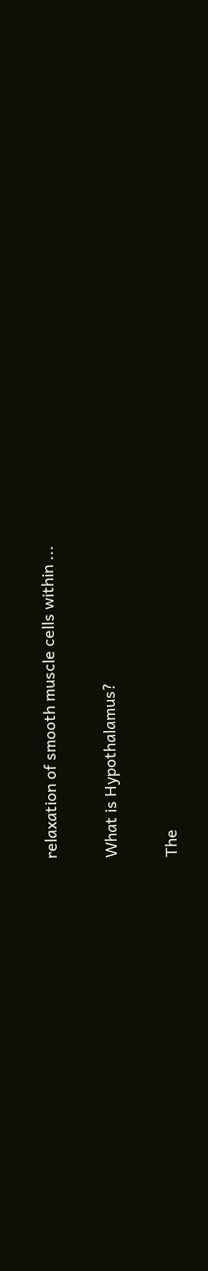relaxation of smooth muscle cells within ...

What is Hypothalamus?

The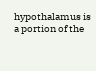hypothalamus is a portion of the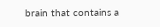brain that contains a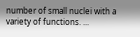number of small nuclei with a variety of functions. ...